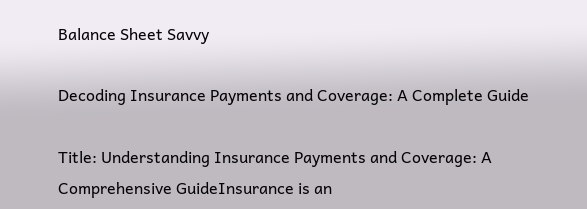Balance Sheet Savvy

Decoding Insurance Payments and Coverage: A Complete Guide

Title: Understanding Insurance Payments and Coverage: A Comprehensive GuideInsurance is an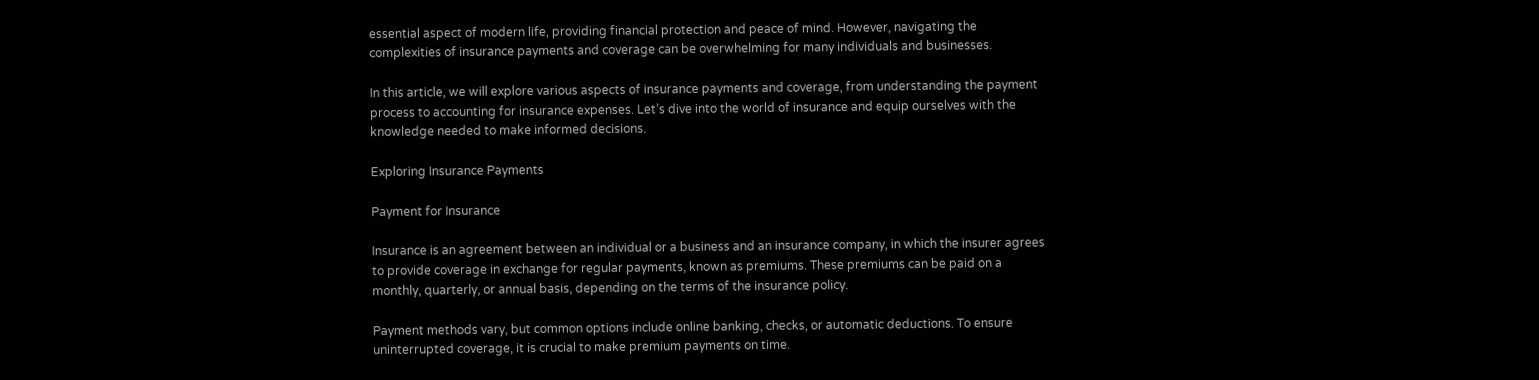essential aspect of modern life, providing financial protection and peace of mind. However, navigating the complexities of insurance payments and coverage can be overwhelming for many individuals and businesses.

In this article, we will explore various aspects of insurance payments and coverage, from understanding the payment process to accounting for insurance expenses. Let’s dive into the world of insurance and equip ourselves with the knowledge needed to make informed decisions.

Exploring Insurance Payments

Payment for Insurance

Insurance is an agreement between an individual or a business and an insurance company, in which the insurer agrees to provide coverage in exchange for regular payments, known as premiums. These premiums can be paid on a monthly, quarterly, or annual basis, depending on the terms of the insurance policy.

Payment methods vary, but common options include online banking, checks, or automatic deductions. To ensure uninterrupted coverage, it is crucial to make premium payments on time.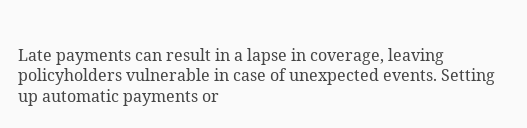Late payments can result in a lapse in coverage, leaving policyholders vulnerable in case of unexpected events. Setting up automatic payments or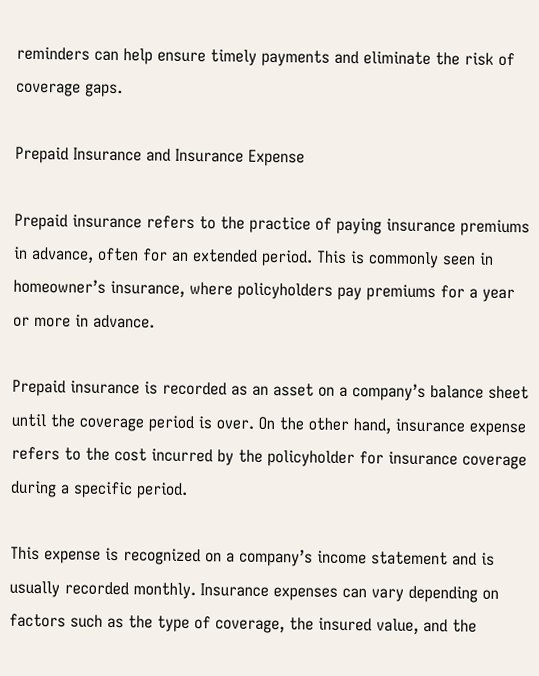reminders can help ensure timely payments and eliminate the risk of coverage gaps.

Prepaid Insurance and Insurance Expense

Prepaid insurance refers to the practice of paying insurance premiums in advance, often for an extended period. This is commonly seen in homeowner’s insurance, where policyholders pay premiums for a year or more in advance.

Prepaid insurance is recorded as an asset on a company’s balance sheet until the coverage period is over. On the other hand, insurance expense refers to the cost incurred by the policyholder for insurance coverage during a specific period.

This expense is recognized on a company’s income statement and is usually recorded monthly. Insurance expenses can vary depending on factors such as the type of coverage, the insured value, and the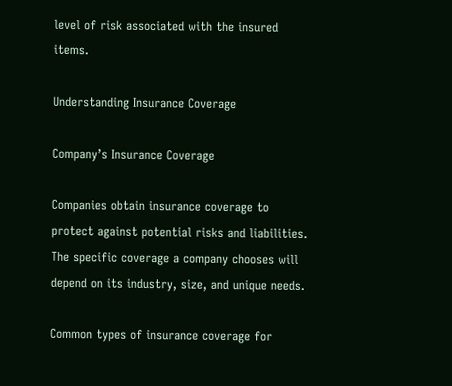level of risk associated with the insured items.

Understanding Insurance Coverage

Company’s Insurance Coverage

Companies obtain insurance coverage to protect against potential risks and liabilities. The specific coverage a company chooses will depend on its industry, size, and unique needs.

Common types of insurance coverage for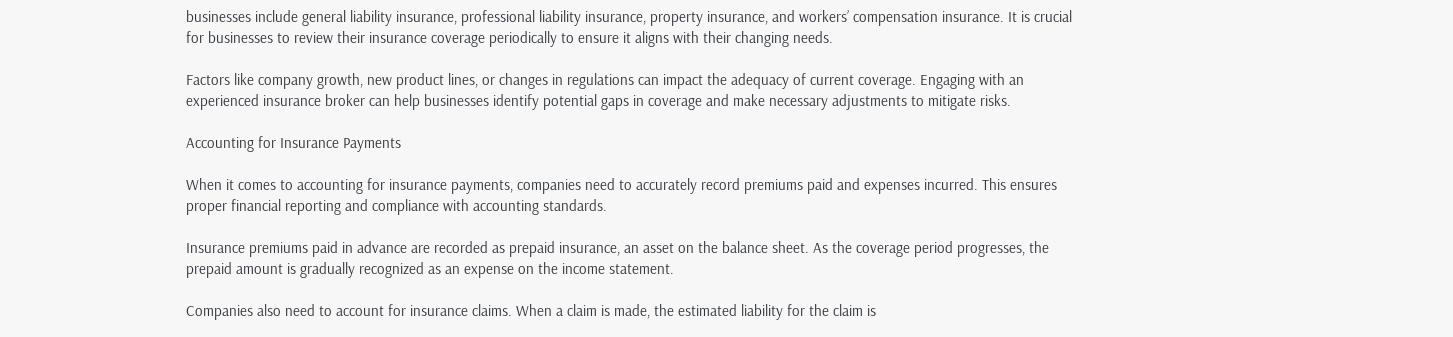businesses include general liability insurance, professional liability insurance, property insurance, and workers’ compensation insurance. It is crucial for businesses to review their insurance coverage periodically to ensure it aligns with their changing needs.

Factors like company growth, new product lines, or changes in regulations can impact the adequacy of current coverage. Engaging with an experienced insurance broker can help businesses identify potential gaps in coverage and make necessary adjustments to mitigate risks.

Accounting for Insurance Payments

When it comes to accounting for insurance payments, companies need to accurately record premiums paid and expenses incurred. This ensures proper financial reporting and compliance with accounting standards.

Insurance premiums paid in advance are recorded as prepaid insurance, an asset on the balance sheet. As the coverage period progresses, the prepaid amount is gradually recognized as an expense on the income statement.

Companies also need to account for insurance claims. When a claim is made, the estimated liability for the claim is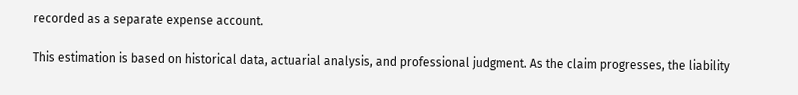recorded as a separate expense account.

This estimation is based on historical data, actuarial analysis, and professional judgment. As the claim progresses, the liability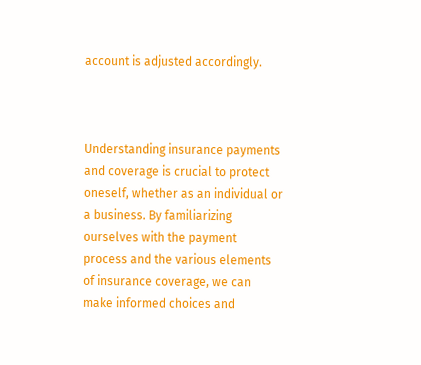account is adjusted accordingly.



Understanding insurance payments and coverage is crucial to protect oneself, whether as an individual or a business. By familiarizing ourselves with the payment process and the various elements of insurance coverage, we can make informed choices and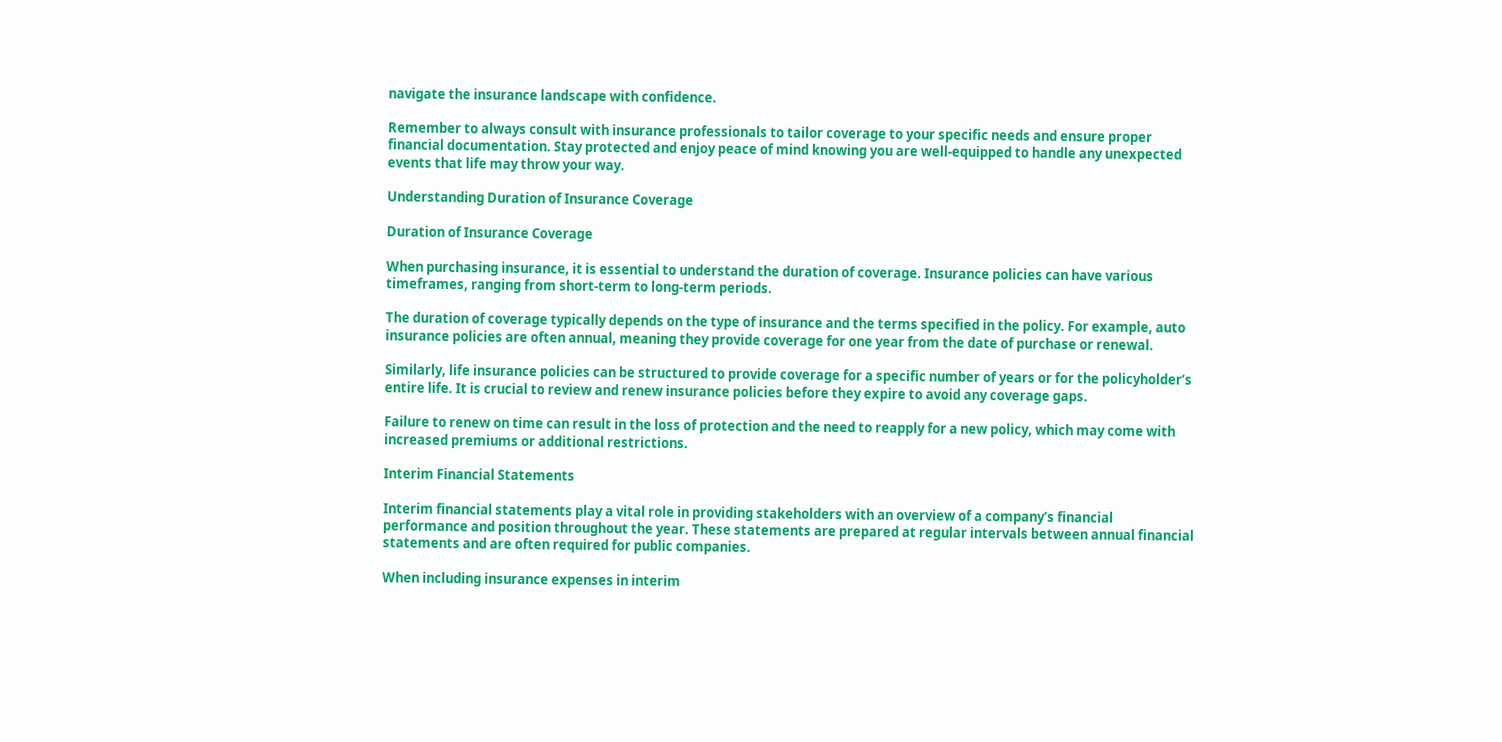navigate the insurance landscape with confidence.

Remember to always consult with insurance professionals to tailor coverage to your specific needs and ensure proper financial documentation. Stay protected and enjoy peace of mind knowing you are well-equipped to handle any unexpected events that life may throw your way.

Understanding Duration of Insurance Coverage

Duration of Insurance Coverage

When purchasing insurance, it is essential to understand the duration of coverage. Insurance policies can have various timeframes, ranging from short-term to long-term periods.

The duration of coverage typically depends on the type of insurance and the terms specified in the policy. For example, auto insurance policies are often annual, meaning they provide coverage for one year from the date of purchase or renewal.

Similarly, life insurance policies can be structured to provide coverage for a specific number of years or for the policyholder’s entire life. It is crucial to review and renew insurance policies before they expire to avoid any coverage gaps.

Failure to renew on time can result in the loss of protection and the need to reapply for a new policy, which may come with increased premiums or additional restrictions.

Interim Financial Statements

Interim financial statements play a vital role in providing stakeholders with an overview of a company’s financial performance and position throughout the year. These statements are prepared at regular intervals between annual financial statements and are often required for public companies.

When including insurance expenses in interim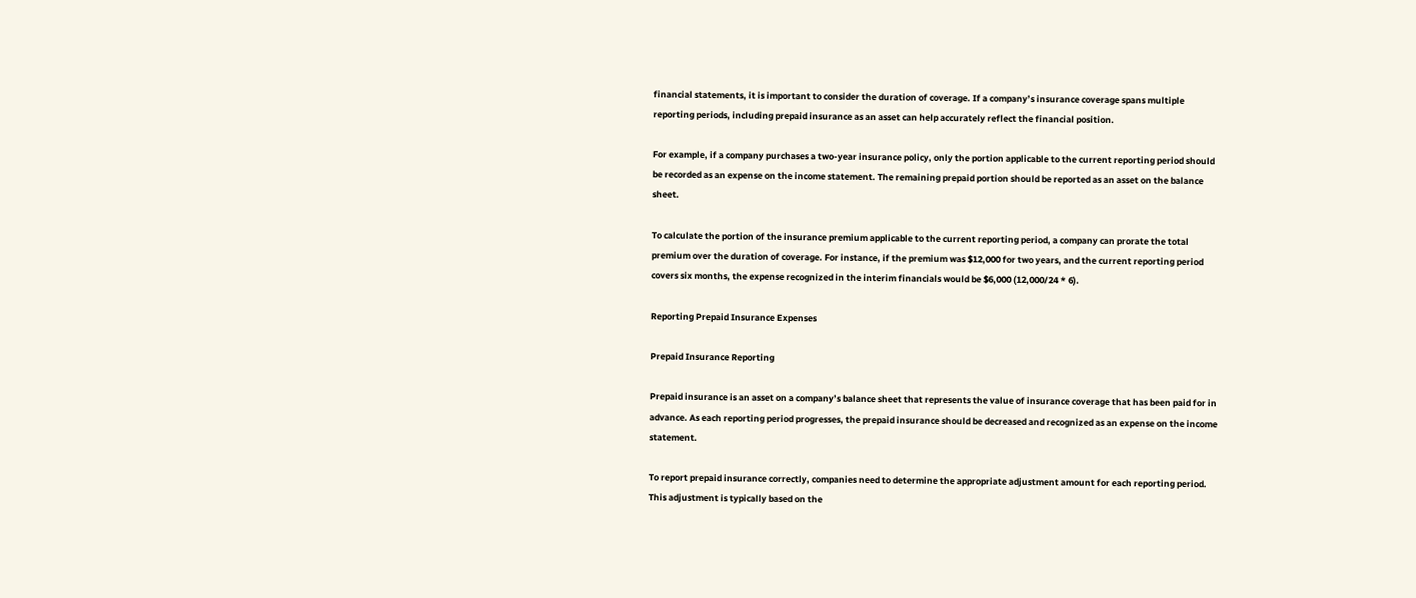financial statements, it is important to consider the duration of coverage. If a company’s insurance coverage spans multiple reporting periods, including prepaid insurance as an asset can help accurately reflect the financial position.

For example, if a company purchases a two-year insurance policy, only the portion applicable to the current reporting period should be recorded as an expense on the income statement. The remaining prepaid portion should be reported as an asset on the balance sheet.

To calculate the portion of the insurance premium applicable to the current reporting period, a company can prorate the total premium over the duration of coverage. For instance, if the premium was $12,000 for two years, and the current reporting period covers six months, the expense recognized in the interim financials would be $6,000 (12,000/24 * 6).

Reporting Prepaid Insurance Expenses

Prepaid Insurance Reporting

Prepaid insurance is an asset on a company’s balance sheet that represents the value of insurance coverage that has been paid for in advance. As each reporting period progresses, the prepaid insurance should be decreased and recognized as an expense on the income statement.

To report prepaid insurance correctly, companies need to determine the appropriate adjustment amount for each reporting period. This adjustment is typically based on the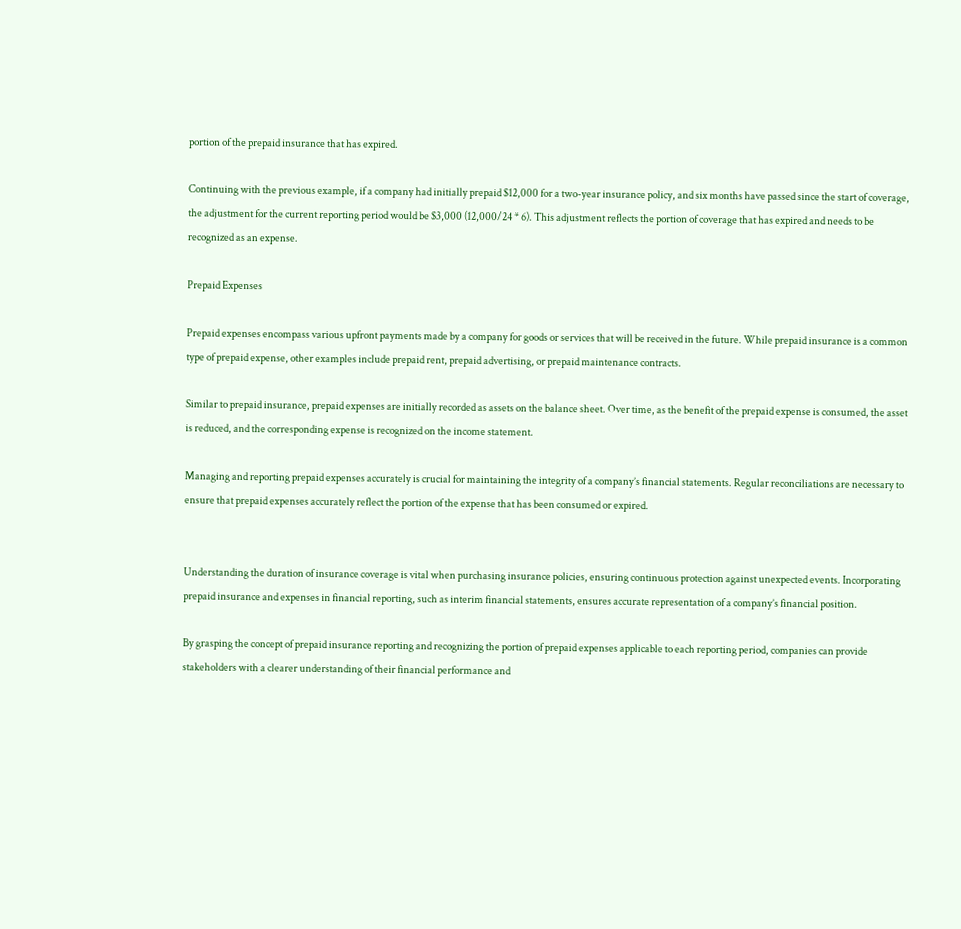portion of the prepaid insurance that has expired.

Continuing with the previous example, if a company had initially prepaid $12,000 for a two-year insurance policy, and six months have passed since the start of coverage, the adjustment for the current reporting period would be $3,000 (12,000/24 * 6). This adjustment reflects the portion of coverage that has expired and needs to be recognized as an expense.

Prepaid Expenses

Prepaid expenses encompass various upfront payments made by a company for goods or services that will be received in the future. While prepaid insurance is a common type of prepaid expense, other examples include prepaid rent, prepaid advertising, or prepaid maintenance contracts.

Similar to prepaid insurance, prepaid expenses are initially recorded as assets on the balance sheet. Over time, as the benefit of the prepaid expense is consumed, the asset is reduced, and the corresponding expense is recognized on the income statement.

Managing and reporting prepaid expenses accurately is crucial for maintaining the integrity of a company’s financial statements. Regular reconciliations are necessary to ensure that prepaid expenses accurately reflect the portion of the expense that has been consumed or expired.


Understanding the duration of insurance coverage is vital when purchasing insurance policies, ensuring continuous protection against unexpected events. Incorporating prepaid insurance and expenses in financial reporting, such as interim financial statements, ensures accurate representation of a company’s financial position.

By grasping the concept of prepaid insurance reporting and recognizing the portion of prepaid expenses applicable to each reporting period, companies can provide stakeholders with a clearer understanding of their financial performance and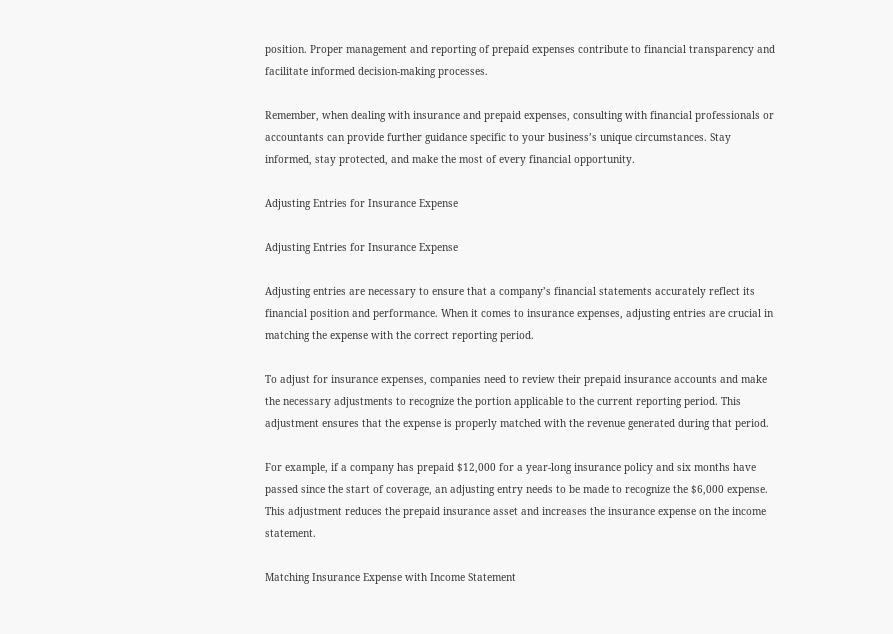position. Proper management and reporting of prepaid expenses contribute to financial transparency and facilitate informed decision-making processes.

Remember, when dealing with insurance and prepaid expenses, consulting with financial professionals or accountants can provide further guidance specific to your business’s unique circumstances. Stay informed, stay protected, and make the most of every financial opportunity.

Adjusting Entries for Insurance Expense

Adjusting Entries for Insurance Expense

Adjusting entries are necessary to ensure that a company’s financial statements accurately reflect its financial position and performance. When it comes to insurance expenses, adjusting entries are crucial in matching the expense with the correct reporting period.

To adjust for insurance expenses, companies need to review their prepaid insurance accounts and make the necessary adjustments to recognize the portion applicable to the current reporting period. This adjustment ensures that the expense is properly matched with the revenue generated during that period.

For example, if a company has prepaid $12,000 for a year-long insurance policy and six months have passed since the start of coverage, an adjusting entry needs to be made to recognize the $6,000 expense. This adjustment reduces the prepaid insurance asset and increases the insurance expense on the income statement.

Matching Insurance Expense with Income Statement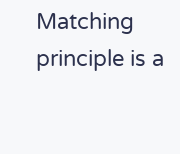Matching principle is a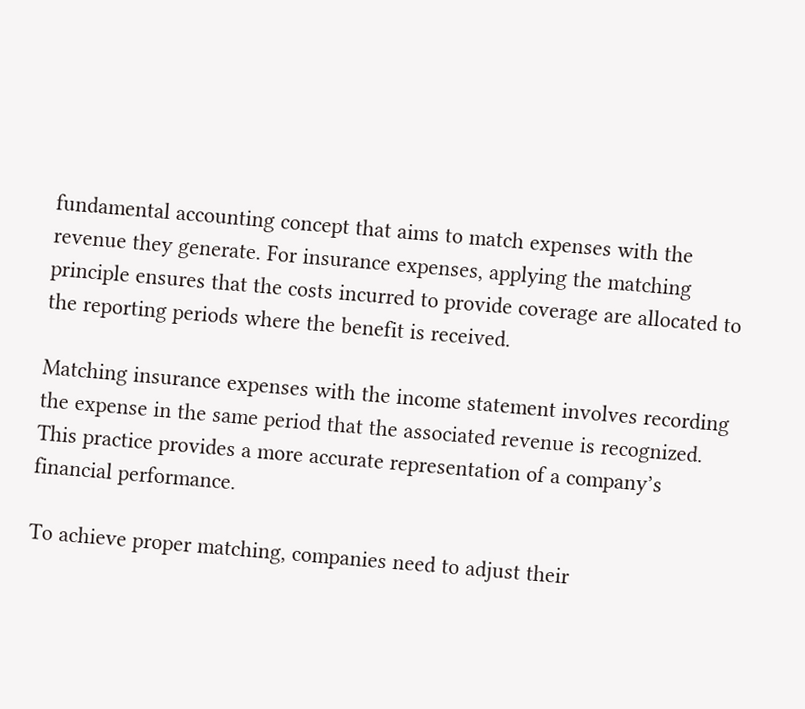fundamental accounting concept that aims to match expenses with the revenue they generate. For insurance expenses, applying the matching principle ensures that the costs incurred to provide coverage are allocated to the reporting periods where the benefit is received.

Matching insurance expenses with the income statement involves recording the expense in the same period that the associated revenue is recognized. This practice provides a more accurate representation of a company’s financial performance.

To achieve proper matching, companies need to adjust their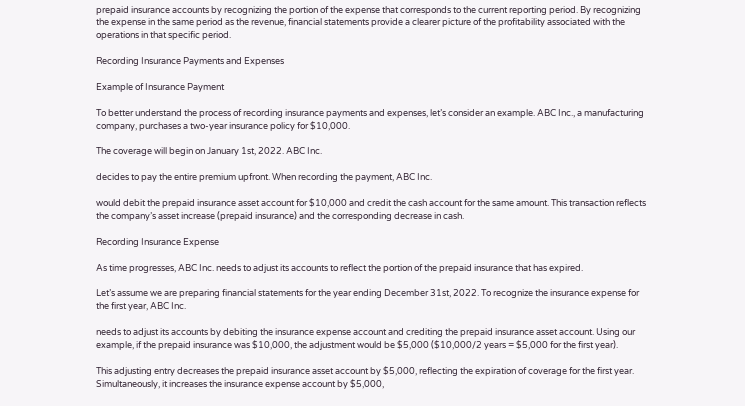prepaid insurance accounts by recognizing the portion of the expense that corresponds to the current reporting period. By recognizing the expense in the same period as the revenue, financial statements provide a clearer picture of the profitability associated with the operations in that specific period.

Recording Insurance Payments and Expenses

Example of Insurance Payment

To better understand the process of recording insurance payments and expenses, let’s consider an example. ABC Inc., a manufacturing company, purchases a two-year insurance policy for $10,000.

The coverage will begin on January 1st, 2022. ABC Inc.

decides to pay the entire premium upfront. When recording the payment, ABC Inc.

would debit the prepaid insurance asset account for $10,000 and credit the cash account for the same amount. This transaction reflects the company’s asset increase (prepaid insurance) and the corresponding decrease in cash.

Recording Insurance Expense

As time progresses, ABC Inc. needs to adjust its accounts to reflect the portion of the prepaid insurance that has expired.

Let’s assume we are preparing financial statements for the year ending December 31st, 2022. To recognize the insurance expense for the first year, ABC Inc.

needs to adjust its accounts by debiting the insurance expense account and crediting the prepaid insurance asset account. Using our example, if the prepaid insurance was $10,000, the adjustment would be $5,000 ($10,000/2 years = $5,000 for the first year).

This adjusting entry decreases the prepaid insurance asset account by $5,000, reflecting the expiration of coverage for the first year. Simultaneously, it increases the insurance expense account by $5,000,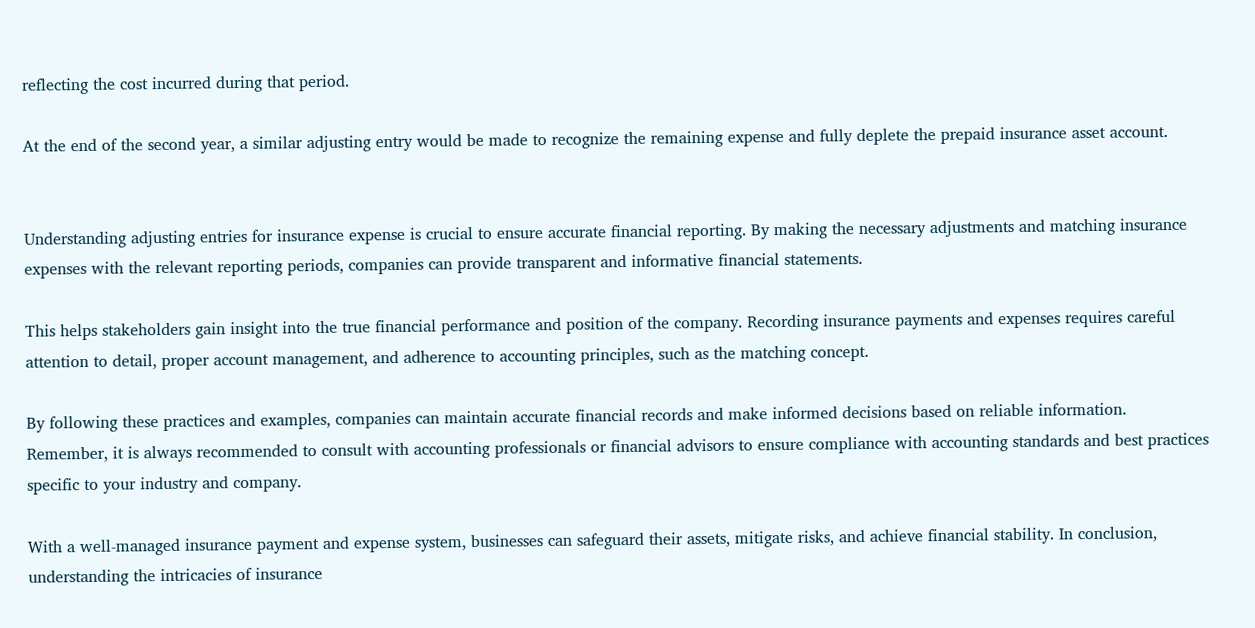reflecting the cost incurred during that period.

At the end of the second year, a similar adjusting entry would be made to recognize the remaining expense and fully deplete the prepaid insurance asset account.


Understanding adjusting entries for insurance expense is crucial to ensure accurate financial reporting. By making the necessary adjustments and matching insurance expenses with the relevant reporting periods, companies can provide transparent and informative financial statements.

This helps stakeholders gain insight into the true financial performance and position of the company. Recording insurance payments and expenses requires careful attention to detail, proper account management, and adherence to accounting principles, such as the matching concept.

By following these practices and examples, companies can maintain accurate financial records and make informed decisions based on reliable information. Remember, it is always recommended to consult with accounting professionals or financial advisors to ensure compliance with accounting standards and best practices specific to your industry and company.

With a well-managed insurance payment and expense system, businesses can safeguard their assets, mitigate risks, and achieve financial stability. In conclusion, understanding the intricacies of insurance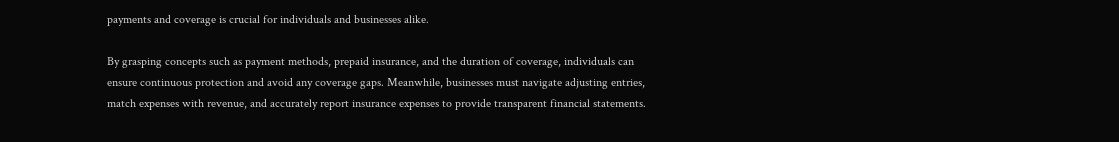payments and coverage is crucial for individuals and businesses alike.

By grasping concepts such as payment methods, prepaid insurance, and the duration of coverage, individuals can ensure continuous protection and avoid any coverage gaps. Meanwhile, businesses must navigate adjusting entries, match expenses with revenue, and accurately report insurance expenses to provide transparent financial statements.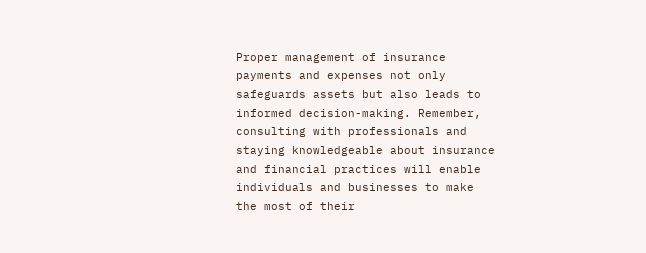Proper management of insurance payments and expenses not only safeguards assets but also leads to informed decision-making. Remember, consulting with professionals and staying knowledgeable about insurance and financial practices will enable individuals and businesses to make the most of their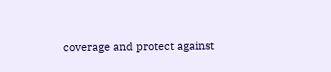coverage and protect against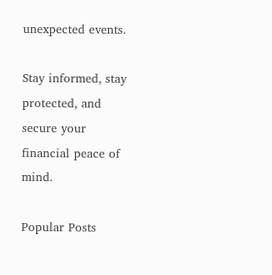unexpected events.

Stay informed, stay protected, and secure your financial peace of mind.

Popular Posts